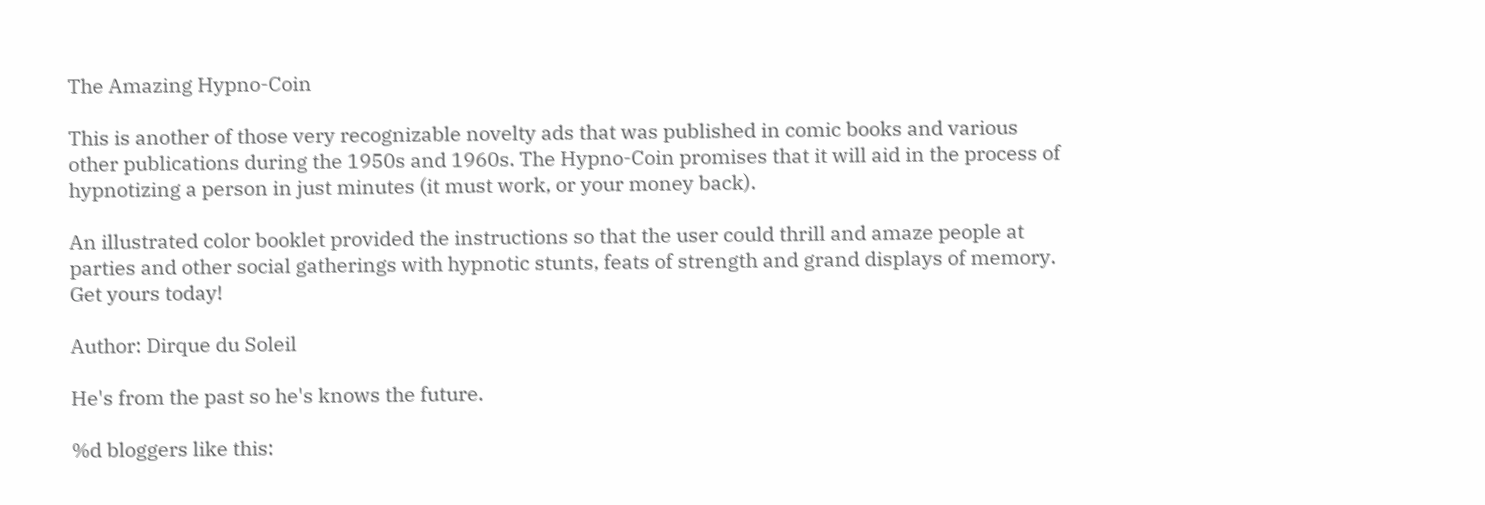The Amazing Hypno-Coin

This is another of those very recognizable novelty ads that was published in comic books and various other publications during the 1950s and 1960s. The Hypno-Coin promises that it will aid in the process of hypnotizing a person in just minutes (it must work, or your money back).

An illustrated color booklet provided the instructions so that the user could thrill and amaze people at parties and other social gatherings with hypnotic stunts, feats of strength and grand displays of memory. Get yours today!

Author: Dirque du Soleil

He's from the past so he's knows the future.

%d bloggers like this: